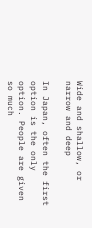Wide and shallow, or narrow and deep

In Japan, often the first option is the only option. People are given so much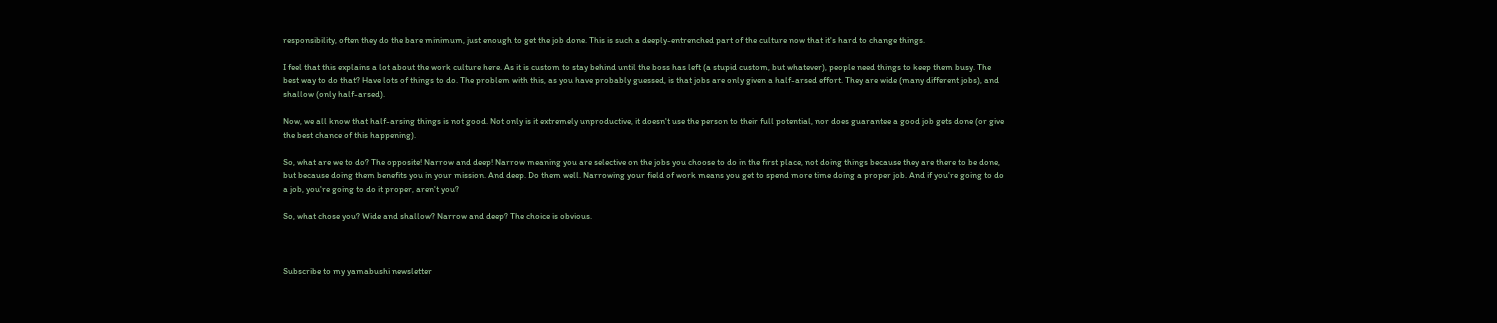responsibility, often they do the bare minimum, just enough to get the job done. This is such a deeply-entrenched part of the culture now that it's hard to change things.

I feel that this explains a lot about the work culture here. As it is custom to stay behind until the boss has left (a stupid custom, but whatever), people need things to keep them busy. The best way to do that? Have lots of things to do. The problem with this, as you have probably guessed, is that jobs are only given a half-arsed effort. They are wide (many different jobs), and shallow (only half-arsed).

Now, we all know that half-arsing things is not good. Not only is it extremely unproductive, it doesn't use the person to their full potential, nor does guarantee a good job gets done (or give the best chance of this happening).

So, what are we to do? The opposite! Narrow and deep! Narrow meaning you are selective on the jobs you choose to do in the first place, not doing things because they are there to be done, but because doing them benefits you in your mission. And deep. Do them well. Narrowing your field of work means you get to spend more time doing a proper job. And if you're going to do a job, you're going to do it proper, aren't you?

So, what chose you? Wide and shallow? Narrow and deep? The choice is obvious.



Subscribe to my yamabushi newsletter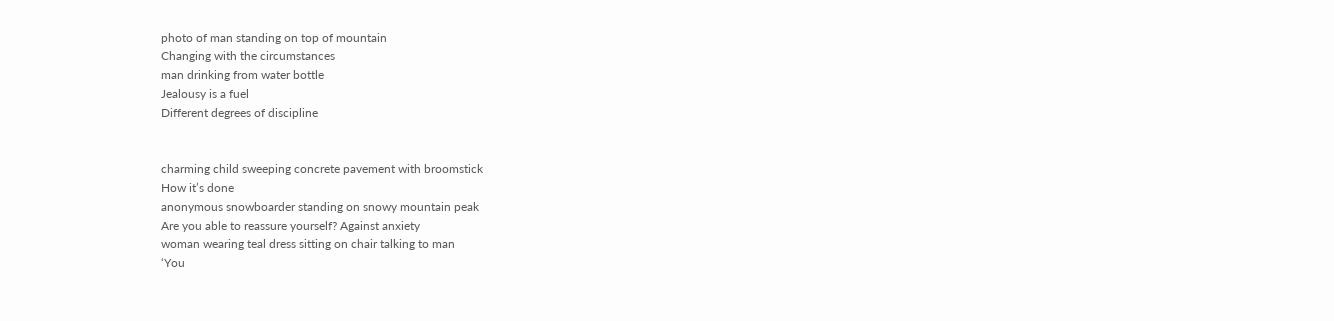photo of man standing on top of mountain
Changing with the circumstances
man drinking from water bottle
Jealousy is a fuel
Different degrees of discipline


charming child sweeping concrete pavement with broomstick
How it’s done
anonymous snowboarder standing on snowy mountain peak
Are you able to reassure yourself? Against anxiety
woman wearing teal dress sitting on chair talking to man
‘You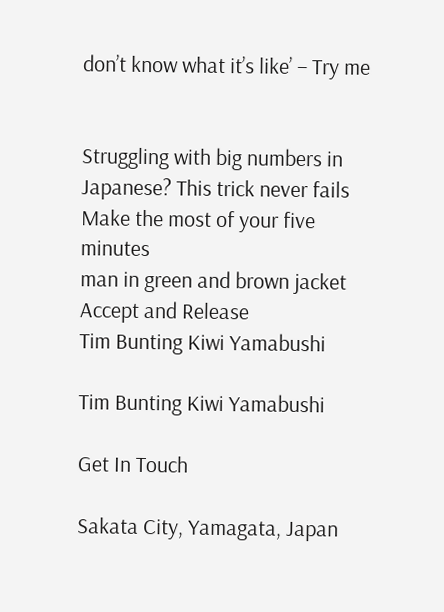don’t know what it’s like’ – Try me


Struggling with big numbers in Japanese? This trick never fails
Make the most of your five minutes
man in green and brown jacket
Accept and Release
Tim Bunting Kiwi Yamabushi

Tim Bunting Kiwi Yamabushi

Get In Touch

Sakata City, Yamagata, Japan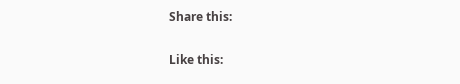Share this:

Like this: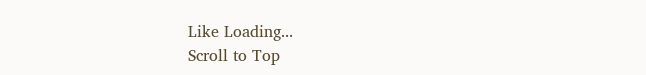Like Loading...
Scroll to Top